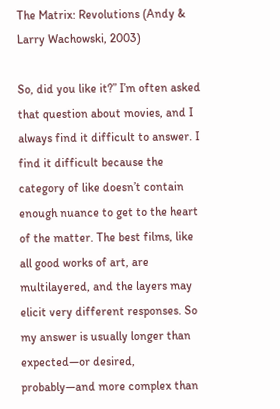The Matrix: Revolutions (Andy & Larry Wachowski, 2003)

So, did you like it?” I’m often asked that question about movies, and I always find it difficult to answer. I find it difficult because the category of like doesn’t contain enough nuance to get to the heart of the matter. The best films, like all good works of art, are multilayered, and the layers may elicit very different responses. So my answer is usually longer than expected—or desired, probably—and more complex than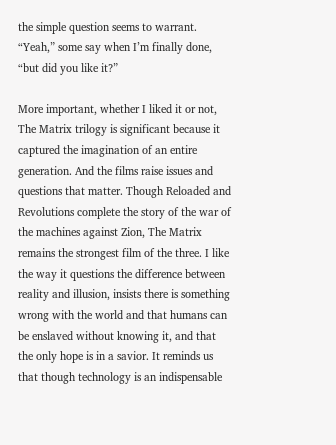the simple question seems to warrant. “Yeah,” some say when I’m finally done, “but did you like it?”

More important, whether I liked it or not, The Matrix trilogy is significant because it captured the imagination of an entire generation. And the films raise issues and questions that matter. Though Reloaded and Revolutions complete the story of the war of the machines against Zion, The Matrix remains the strongest film of the three. I like the way it questions the difference between reality and illusion, insists there is something wrong with the world and that humans can be enslaved without knowing it, and that the only hope is in a savior. It reminds us that though technology is an indispensable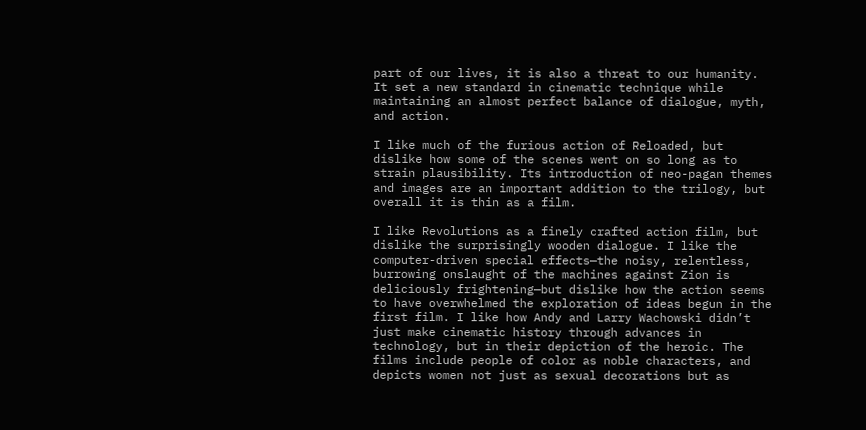part of our lives, it is also a threat to our humanity. It set a new standard in cinematic technique while maintaining an almost perfect balance of dialogue, myth, and action.

I like much of the furious action of Reloaded, but dislike how some of the scenes went on so long as to strain plausibility. Its introduction of neo-pagan themes and images are an important addition to the trilogy, but overall it is thin as a film.

I like Revolutions as a finely crafted action film, but dislike the surprisingly wooden dialogue. I like the computer-driven special effects—the noisy, relentless, burrowing onslaught of the machines against Zion is deliciously frightening—but dislike how the action seems to have overwhelmed the exploration of ideas begun in the first film. I like how Andy and Larry Wachowski didn’t just make cinematic history through advances in technology, but in their depiction of the heroic. The films include people of color as noble characters, and depicts women not just as sexual decorations but as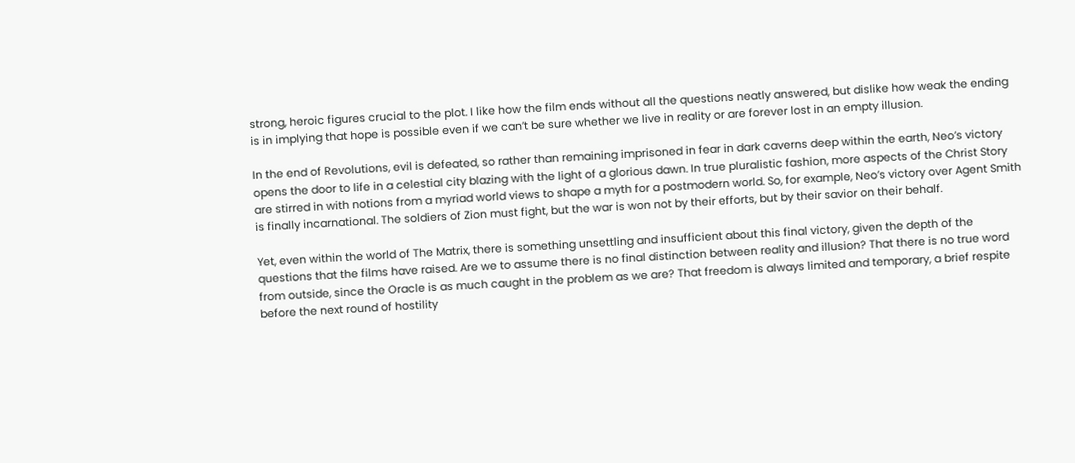strong, heroic figures crucial to the plot. I like how the film ends without all the questions neatly answered, but dislike how weak the ending is in implying that hope is possible even if we can’t be sure whether we live in reality or are forever lost in an empty illusion.

In the end of Revolutions, evil is defeated, so rather than remaining imprisoned in fear in dark caverns deep within the earth, Neo’s victory opens the door to life in a celestial city blazing with the light of a glorious dawn. In true pluralistic fashion, more aspects of the Christ Story are stirred in with notions from a myriad world views to shape a myth for a postmodern world. So, for example, Neo’s victory over Agent Smith is finally incarnational. The soldiers of Zion must fight, but the war is won not by their efforts, but by their savior on their behalf.

Yet, even within the world of The Matrix, there is something unsettling and insufficient about this final victory, given the depth of the questions that the films have raised. Are we to assume there is no final distinction between reality and illusion? That there is no true word from outside, since the Oracle is as much caught in the problem as we are? That freedom is always limited and temporary, a brief respite before the next round of hostility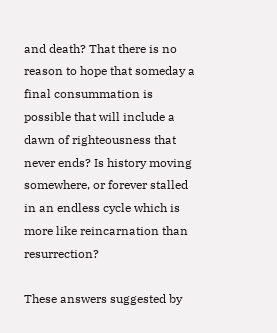and death? That there is no reason to hope that someday a final consummation is possible that will include a dawn of righteousness that never ends? Is history moving somewhere, or forever stalled in an endless cycle which is more like reincarnation than resurrection?

These answers suggested by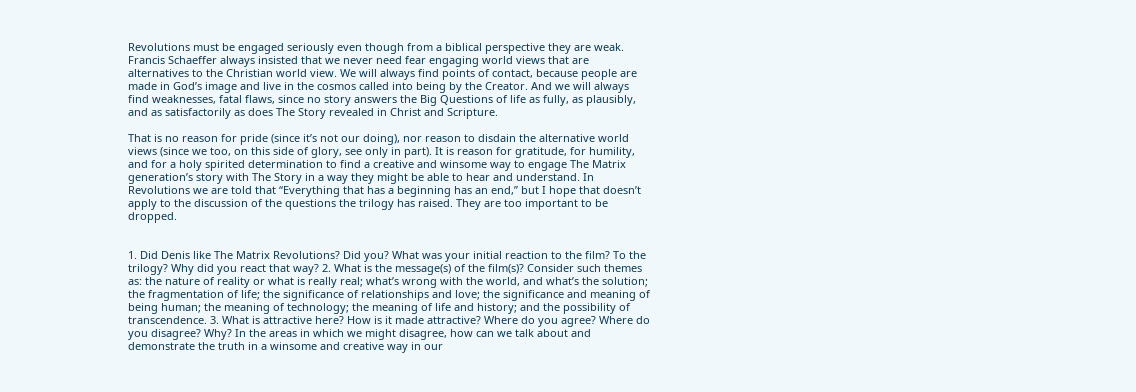Revolutions must be engaged seriously even though from a biblical perspective they are weak. Francis Schaeffer always insisted that we never need fear engaging world views that are alternatives to the Christian world view. We will always find points of contact, because people are made in God’s image and live in the cosmos called into being by the Creator. And we will always find weaknesses, fatal flaws, since no story answers the Big Questions of life as fully, as plausibly, and as satisfactorily as does The Story revealed in Christ and Scripture.

That is no reason for pride (since it’s not our doing), nor reason to disdain the alternative world views (since we too, on this side of glory, see only in part). It is reason for gratitude, for humility, and for a holy spirited determination to find a creative and winsome way to engage The Matrix generation’s story with The Story in a way they might be able to hear and understand. In Revolutions we are told that “Everything that has a beginning has an end,” but I hope that doesn’t apply to the discussion of the questions the trilogy has raised. They are too important to be dropped.


1. Did Denis like The Matrix Revolutions? Did you? What was your initial reaction to the film? To the trilogy? Why did you react that way? 2. What is the message(s) of the film(s)? Consider such themes as: the nature of reality or what is really real; what’s wrong with the world, and what’s the solution; the fragmentation of life; the significance of relationships and love; the significance and meaning of being human; the meaning of technology; the meaning of life and history; and the possibility of transcendence. 3. What is attractive here? How is it made attractive? Where do you agree? Where do you disagree? Why? In the areas in which we might disagree, how can we talk about and demonstrate the truth in a winsome and creative way in our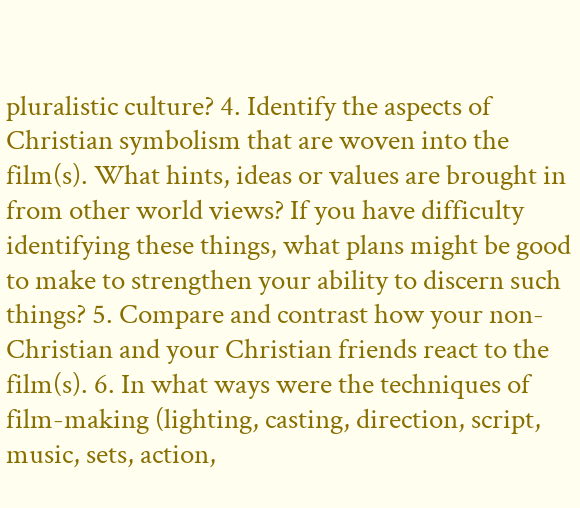pluralistic culture? 4. Identify the aspects of Christian symbolism that are woven into the film(s). What hints, ideas or values are brought in from other world views? If you have difficulty identifying these things, what plans might be good to make to strengthen your ability to discern such things? 5. Compare and contrast how your non-Christian and your Christian friends react to the film(s). 6. In what ways were the techniques of film-making (lighting, casting, direction, script, music, sets, action,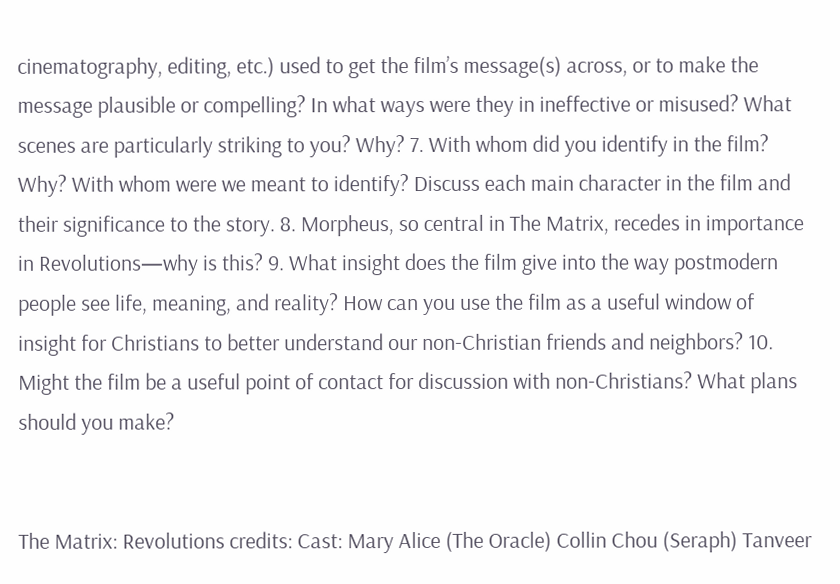cinematography, editing, etc.) used to get the film’s message(s) across, or to make the message plausible or compelling? In what ways were they in ineffective or misused? What scenes are particularly striking to you? Why? 7. With whom did you identify in the film? Why? With whom were we meant to identify? Discuss each main character in the film and their significance to the story. 8. Morpheus, so central in The Matrix, recedes in importance in Revolutions—why is this? 9. What insight does the film give into the way postmodern people see life, meaning, and reality? How can you use the film as a useful window of insight for Christians to better understand our non-Christian friends and neighbors? 10. Might the film be a useful point of contact for discussion with non-Christians? What plans should you make?


The Matrix: Revolutions credits: Cast: Mary Alice (The Oracle) Collin Chou (Seraph) Tanveer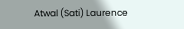Atwal (Sati) Laurence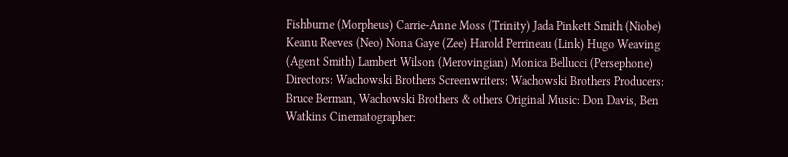Fishburne (Morpheus) Carrie-Anne Moss (Trinity) Jada Pinkett Smith (Niobe) Keanu Reeves (Neo) Nona Gaye (Zee) Harold Perrineau (Link) Hugo Weaving (Agent Smith) Lambert Wilson (Merovingian) Monica Bellucci (Persephone) Directors: Wachowski Brothers Screenwriters: Wachowski Brothers Producers: Bruce Berman, Wachowski Brothers & others Original Music: Don Davis, Ben Watkins Cinematographer: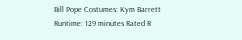Bill Pope Costumes: Kym Barrett Runtime: 129 minutes Rated R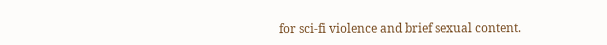for sci-fi violence and brief sexual content.